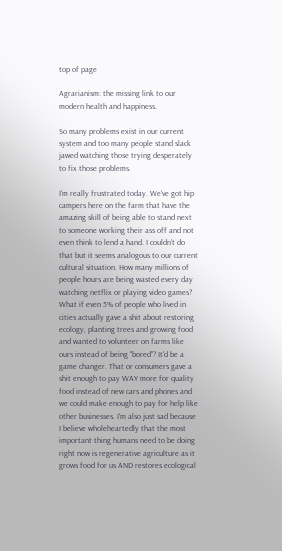top of page

Agrarianism: the missing link to our modern health and happiness.

So many problems exist in our current system and too many people stand slack jawed watching those trying desperately to fix those problems.

I'm really frustrated today. We've got hip campers here on the farm that have the amazing skill of being able to stand next to someone working their ass off and not even think to lend a hand. I couldn't do that but it seems analogous to our current cultural situation. How many millions of people hours are being wasted every day watching netflix or playing video games? What if even 5% of people who lived in cities actually gave a shit about restoring ecology, planting trees and growing food and wanted to volunteer on farms like ours instead of being "bored"? It'd be a game changer. That or consumers gave a shit enough to pay WAY more for quality food instead of new cars and phones and we could make enough to pay for help like other businesses. I'm also just sad because I believe wholeheartedly that the most important thing humans need to be doing right now is regenerative agriculture as it grows food for us AND restores ecological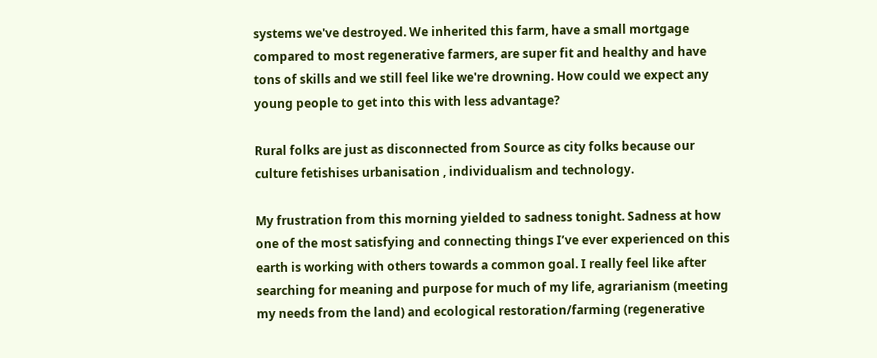systems we've destroyed. We inherited this farm, have a small mortgage compared to most regenerative farmers, are super fit and healthy and have tons of skills and we still feel like we're drowning. How could we expect any young people to get into this with less advantage?

Rural folks are just as disconnected from Source as city folks because our culture fetishises urbanisation , individualism and technology.

My frustration from this morning yielded to sadness tonight. Sadness at how one of the most satisfying and connecting things I’ve ever experienced on this earth is working with others towards a common goal. I really feel like after searching for meaning and purpose for much of my life, agrarianism (meeting my needs from the land) and ecological restoration/farming (regenerative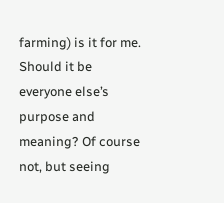farming) is it for me. Should it be everyone else’s purpose and meaning? Of course not, but seeing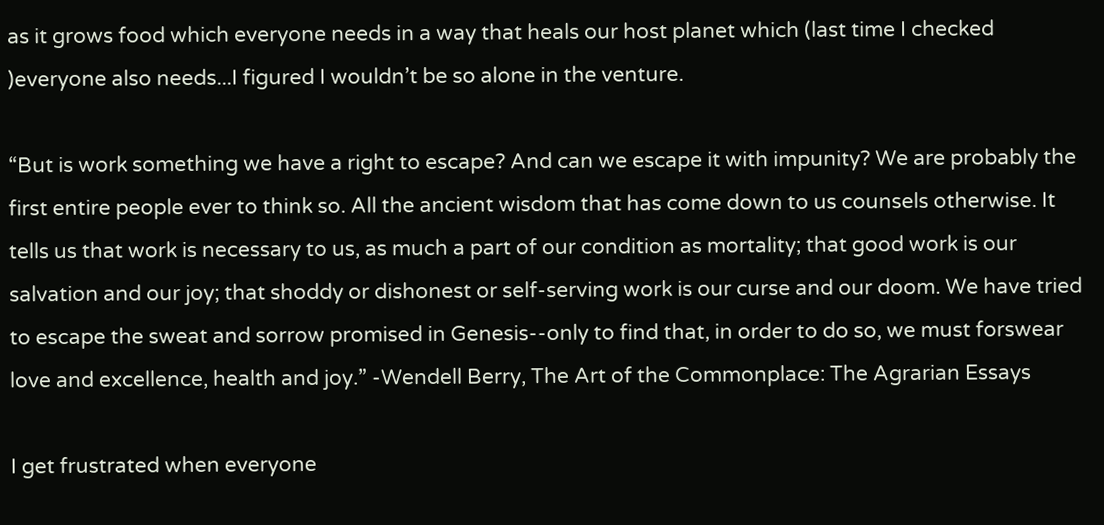as it grows food which everyone needs in a way that heals our host planet which (last time I checked )everyone also needs...I figured I wouldn’t be so alone in the venture.

“But is work something we have a right to escape? And can we escape it with impunity? We are probably the first entire people ever to think so. All the ancient wisdom that has come down to us counsels otherwise. It tells us that work is necessary to us, as much a part of our condition as mortality; that good work is our salvation and our joy; that shoddy or dishonest or self-serving work is our curse and our doom. We have tried to escape the sweat and sorrow promised in Genesis--only to find that, in order to do so, we must forswear love and excellence, health and joy.” -Wendell Berry, The Art of the Commonplace: The Agrarian Essays

I get frustrated when everyone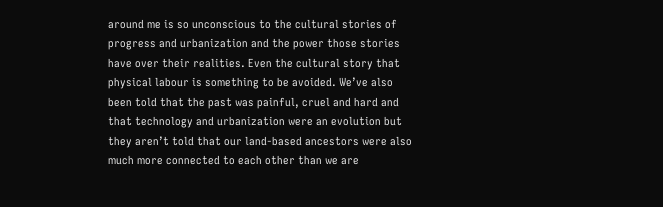around me is so unconscious to the cultural stories of progress and urbanization and the power those stories have over their realities. Even the cultural story that physical labour is something to be avoided. We’ve also been told that the past was painful, cruel and hard and that technology and urbanization were an evolution but they aren’t told that our land-based ancestors were also much more connected to each other than we are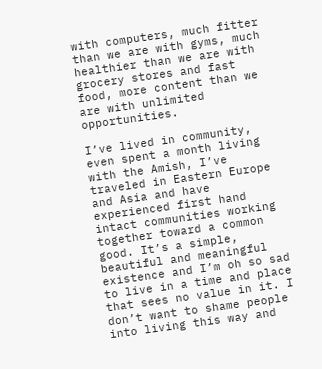with computers, much fitter than we are with gyms, much healthier than we are with grocery stores and fast food, more content than we are with unlimited opportunities.

I’ve lived in community, even spent a month living with the Amish, I’ve traveled in Eastern Europe and Asia and have experienced first hand intact communities working together toward a common good. It’s a simple, beautiful and meaningful existence and I’m oh so sad to live in a time and place that sees no value in it. I don’t want to shame people into living this way and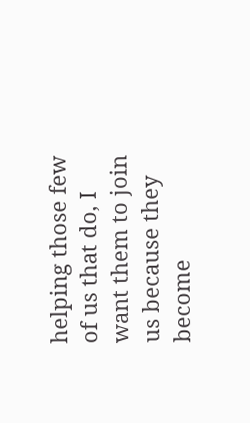helping those few of us that do, I want them to join us because they become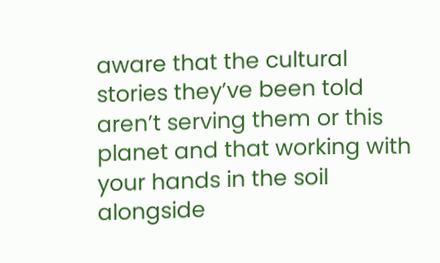aware that the cultural stories they’ve been told aren’t serving them or this planet and that working with your hands in the soil alongside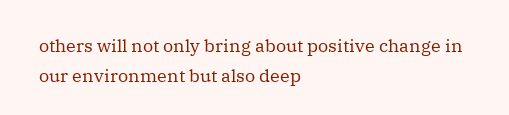others will not only bring about positive change in our environment but also deep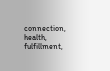connection, health, fulfillment,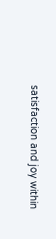satisfaction and joy within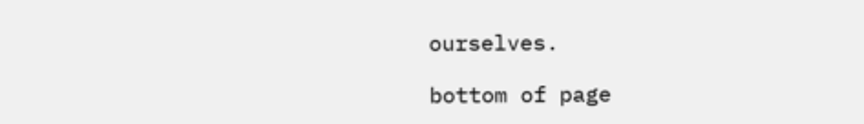ourselves.

bottom of page